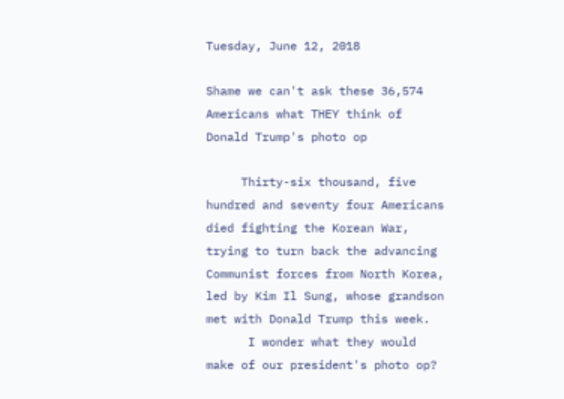Tuesday, June 12, 2018

Shame we can't ask these 36,574 Americans what THEY think of Donald Trump's photo op

     Thirty-six thousand, five hundred and seventy four Americans died fighting the Korean War, trying to turn back the advancing Communist forces from North Korea, led by Kim Il Sung, whose grandson met with Donald Trump this week.
      I wonder what they would make of our president's photo op?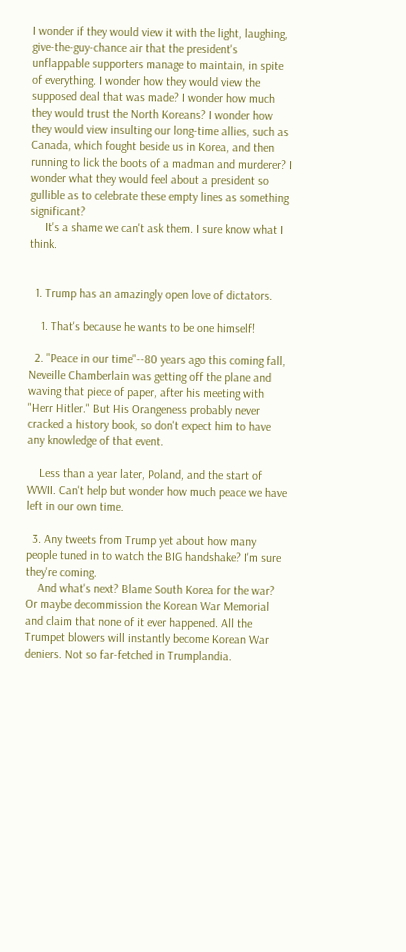I wonder if they would view it with the light, laughing, give-the-guy-chance air that the president's unflappable supporters manage to maintain, in spite of everything. I wonder how they would view the supposed deal that was made? I wonder how much they would trust the North Koreans? I wonder how they would view insulting our long-time allies, such as Canada, which fought beside us in Korea, and then running to lick the boots of a madman and murderer? I wonder what they would feel about a president so gullible as to celebrate these empty lines as something significant?
     It's a shame we can't ask them. I sure know what I think.


  1. Trump has an amazingly open love of dictators.

    1. That's because he wants to be one himself!

  2. "Peace in our time"--80 years ago this coming fall, Neveille Chamberlain was getting off the plane and waving that piece of paper, after his meeting with "Herr Hitler." But His Orangeness probably never cracked a history book, so don't expect him to have any knowledge of that event.

    Less than a year later, Poland, and the start of WWII. Can't help but wonder how much peace we have left in our own time.

  3. Any tweets from Trump yet about how many people tuned in to watch the BIG handshake? I'm sure they're coming.
    And what's next? Blame South Korea for the war? Or maybe decommission the Korean War Memorial and claim that none of it ever happened. All the Trumpet blowers will instantly become Korean War deniers. Not so far-fetched in Trumplandia.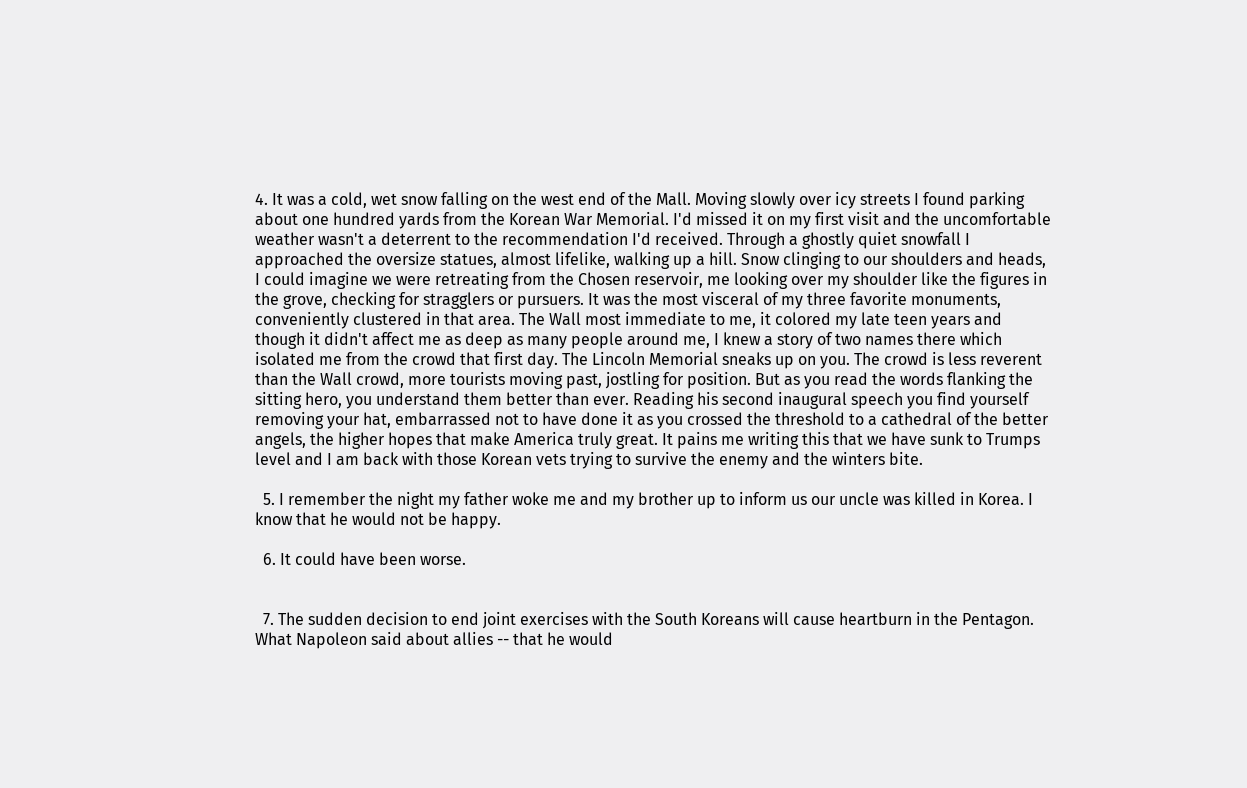4. It was a cold, wet snow falling on the west end of the Mall. Moving slowly over icy streets I found parking about one hundred yards from the Korean War Memorial. I'd missed it on my first visit and the uncomfortable weather wasn't a deterrent to the recommendation I'd received. Through a ghostly quiet snowfall I approached the oversize statues, almost lifelike, walking up a hill. Snow clinging to our shoulders and heads, I could imagine we were retreating from the Chosen reservoir, me looking over my shoulder like the figures in the grove, checking for stragglers or pursuers. It was the most visceral of my three favorite monuments, conveniently clustered in that area. The Wall most immediate to me, it colored my late teen years and though it didn't affect me as deep as many people around me, I knew a story of two names there which isolated me from the crowd that first day. The Lincoln Memorial sneaks up on you. The crowd is less reverent than the Wall crowd, more tourists moving past, jostling for position. But as you read the words flanking the sitting hero, you understand them better than ever. Reading his second inaugural speech you find yourself removing your hat, embarrassed not to have done it as you crossed the threshold to a cathedral of the better angels, the higher hopes that make America truly great. It pains me writing this that we have sunk to Trumps level and I am back with those Korean vets trying to survive the enemy and the winters bite.

  5. I remember the night my father woke me and my brother up to inform us our uncle was killed in Korea. I know that he would not be happy.

  6. It could have been worse.


  7. The sudden decision to end joint exercises with the South Koreans will cause heartburn in the Pentagon. What Napoleon said about allies -- that he would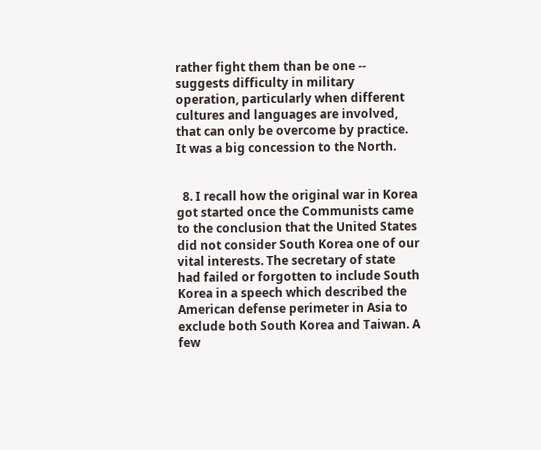rather fight them than be one -- suggests difficulty in military operation, particularly when different cultures and languages are involved, that can only be overcome by practice. It was a big concession to the North.


  8. I recall how the original war in Korea got started once the Communists came to the conclusion that the United States did not consider South Korea one of our vital interests. The secretary of state had failed or forgotten to include South Korea in a speech which described the American defense perimeter in Asia to exclude both South Korea and Taiwan. A few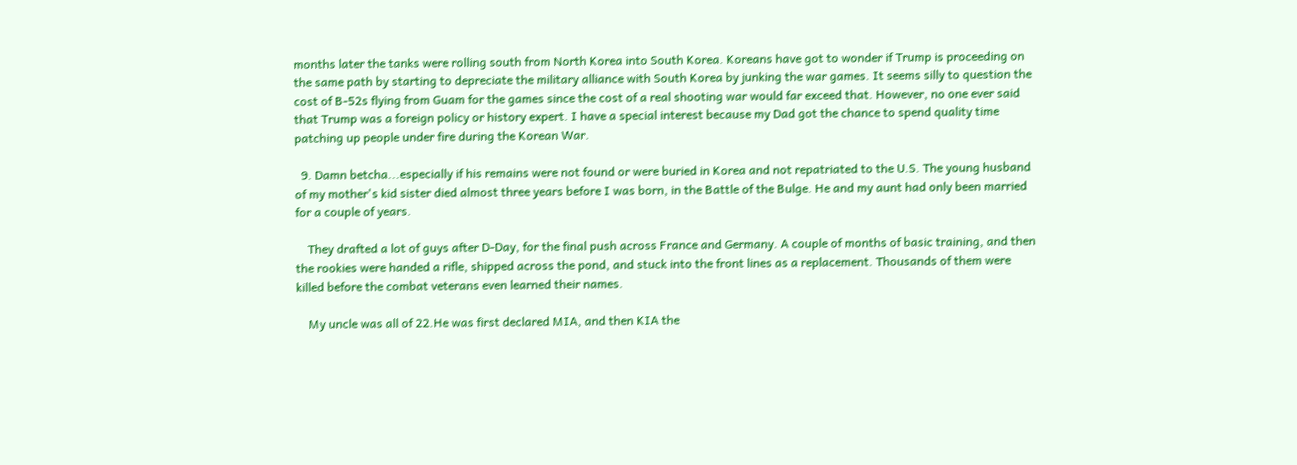months later the tanks were rolling south from North Korea into South Korea. Koreans have got to wonder if Trump is proceeding on the same path by starting to depreciate the military alliance with South Korea by junking the war games. It seems silly to question the cost of B-52s flying from Guam for the games since the cost of a real shooting war would far exceed that. However, no one ever said that Trump was a foreign policy or history expert. I have a special interest because my Dad got the chance to spend quality time patching up people under fire during the Korean War.

  9. Damn betcha...especially if his remains were not found or were buried in Korea and not repatriated to the U.S. The young husband of my mother's kid sister died almost three years before I was born, in the Battle of the Bulge. He and my aunt had only been married for a couple of years.

    They drafted a lot of guys after D-Day, for the final push across France and Germany. A couple of months of basic training, and then the rookies were handed a rifle, shipped across the pond, and stuck into the front lines as a replacement. Thousands of them were killed before the combat veterans even learned their names.

    My uncle was all of 22.He was first declared MIA, and then KIA the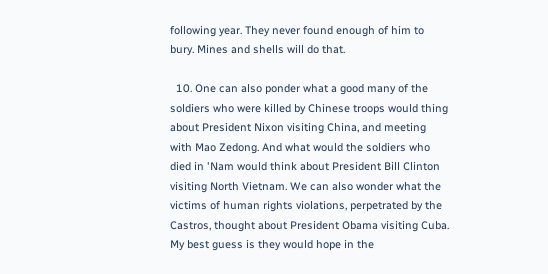following year. They never found enough of him to bury. Mines and shells will do that.

  10. One can also ponder what a good many of the soldiers who were killed by Chinese troops would thing about President Nixon visiting China, and meeting with Mao Zedong. And what would the soldiers who died in 'Nam would think about President Bill Clinton visiting North Vietnam. We can also wonder what the victims of human rights violations, perpetrated by the Castros, thought about President Obama visiting Cuba. My best guess is they would hope in the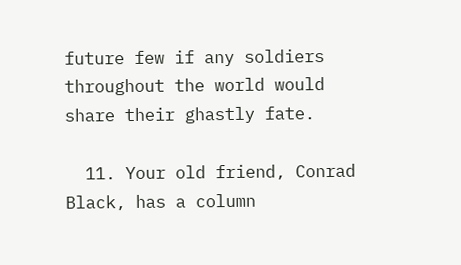future few if any soldiers throughout the world would share their ghastly fate.

  11. Your old friend, Conrad Black, has a column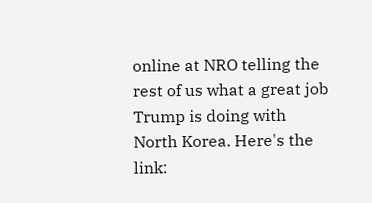online at NRO telling the rest of us what a great job Trump is doing with North Korea. Here's the link: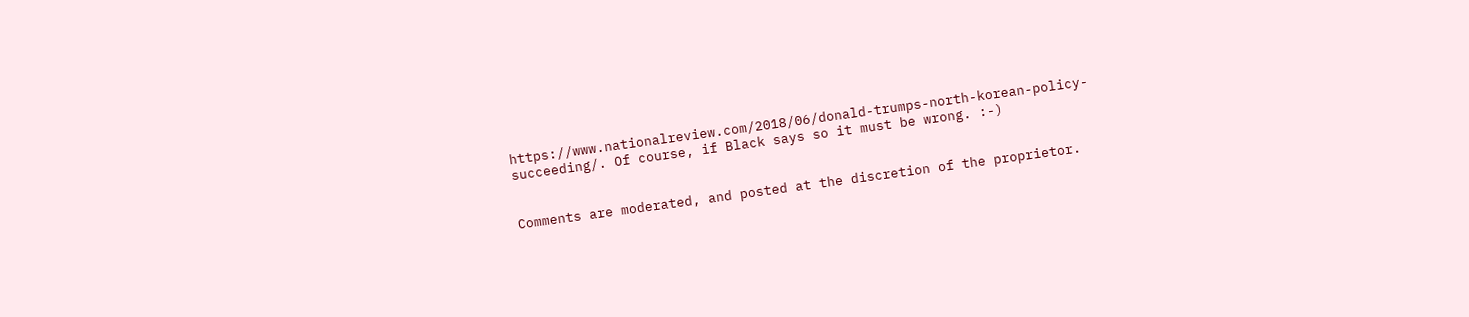https://www.nationalreview.com/2018/06/donald-trumps-north-korean-policy-succeeding/. Of course, if Black says so it must be wrong. :-)


Comments are moderated, and posted at the discretion of the proprietor.